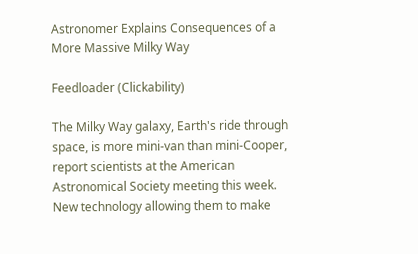Astronomer Explains Consequences of a More Massive Milky Way

Feedloader (Clickability)

The Milky Way galaxy, Earth's ride through space, is more mini-van than mini-Cooper, report scientists at the American Astronomical Society meeting this week. New technology allowing them to make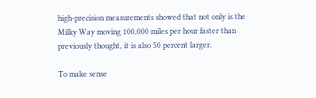high-precision measurements showed that not only is the Milky Way moving 100,000 miles per hour faster than previously thought, it is also 50 percent larger.

To make sense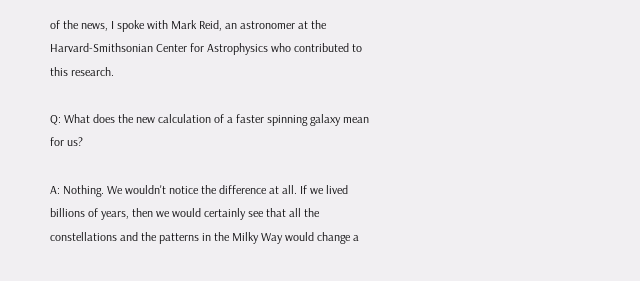of the news, I spoke with Mark Reid, an astronomer at the Harvard-Smithsonian Center for Astrophysics who contributed to this research.

Q: What does the new calculation of a faster spinning galaxy mean for us?

A: Nothing. We wouldn't notice the difference at all. If we lived billions of years, then we would certainly see that all the constellations and the patterns in the Milky Way would change a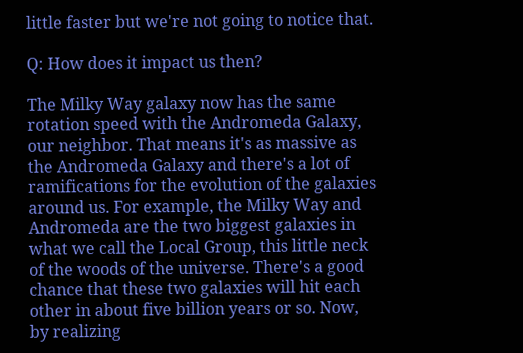little faster but we're not going to notice that.

Q: How does it impact us then?

The Milky Way galaxy now has the same rotation speed with the Andromeda Galaxy, our neighbor. That means it's as massive as the Andromeda Galaxy and there's a lot of ramifications for the evolution of the galaxies around us. For example, the Milky Way and Andromeda are the two biggest galaxies in what we call the Local Group, this little neck of the woods of the universe. There's a good chance that these two galaxies will hit each other in about five billion years or so. Now, by realizing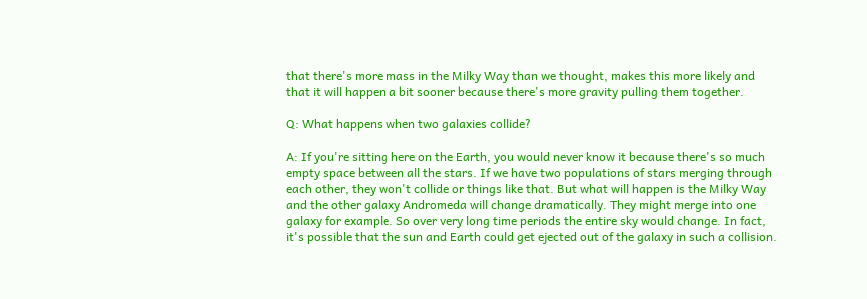that there's more mass in the Milky Way than we thought, makes this more likely and that it will happen a bit sooner because there's more gravity pulling them together.

Q: What happens when two galaxies collide?

A: If you're sitting here on the Earth, you would never know it because there's so much empty space between all the stars. If we have two populations of stars merging through each other, they won't collide or things like that. But what will happen is the Milky Way and the other galaxy Andromeda will change dramatically. They might merge into one galaxy for example. So over very long time periods the entire sky would change. In fact, it's possible that the sun and Earth could get ejected out of the galaxy in such a collision.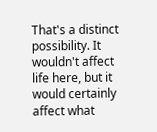That's a distinct possibility. It wouldn't affect life here, but it would certainly affect what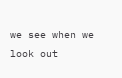we see when we look out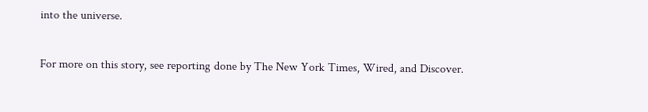into the universe.

For more on this story, see reporting done by The New York Times, Wired, and Discover.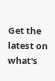Get the latest on what's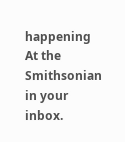happening At the Smithsonian in your inbox.